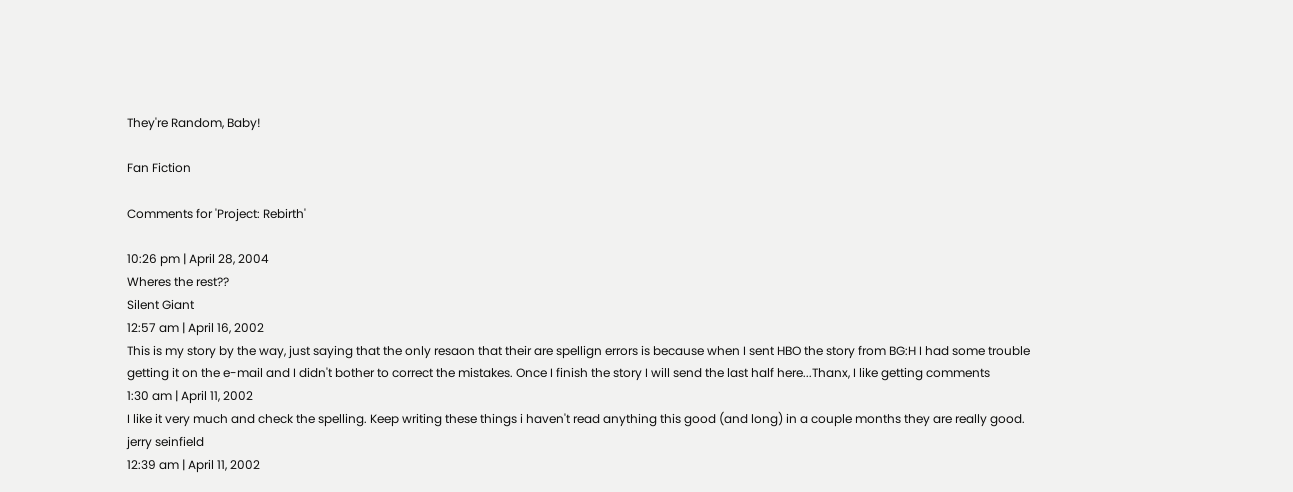They're Random, Baby!

Fan Fiction

Comments for 'Project: Rebirth'

10:26 pm | April 28, 2004
Wheres the rest??
Silent Giant
12:57 am | April 16, 2002
This is my story by the way, just saying that the only resaon that their are spellign errors is because when I sent HBO the story from BG:H I had some trouble getting it on the e-mail and I didn't bother to correct the mistakes. Once I finish the story I will send the last half here...Thanx, I like getting comments
1:30 am | April 11, 2002
I like it very much and check the spelling. Keep writing these things i haven't read anything this good (and long) in a couple months they are really good.
jerry seinfield
12:39 am | April 11, 2002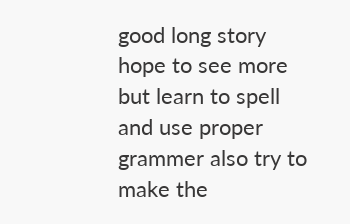good long story hope to see more but learn to spell and use proper grammer also try to make the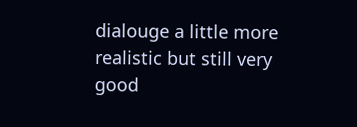dialouge a little more realistic but still very good